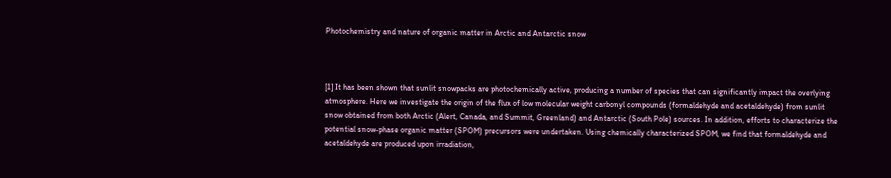Photochemistry and nature of organic matter in Arctic and Antarctic snow



[1] It has been shown that sunlit snowpacks are photochemically active, producing a number of species that can significantly impact the overlying atmosphere. Here we investigate the origin of the flux of low molecular weight carbonyl compounds (formaldehyde and acetaldehyde) from sunlit snow obtained from both Arctic (Alert, Canada, and Summit, Greenland) and Antarctic (South Pole) sources. In addition, efforts to characterize the potential snow-phase organic matter (SPOM) precursors were undertaken. Using chemically characterized SPOM, we find that formaldehyde and acetaldehyde are produced upon irradiation,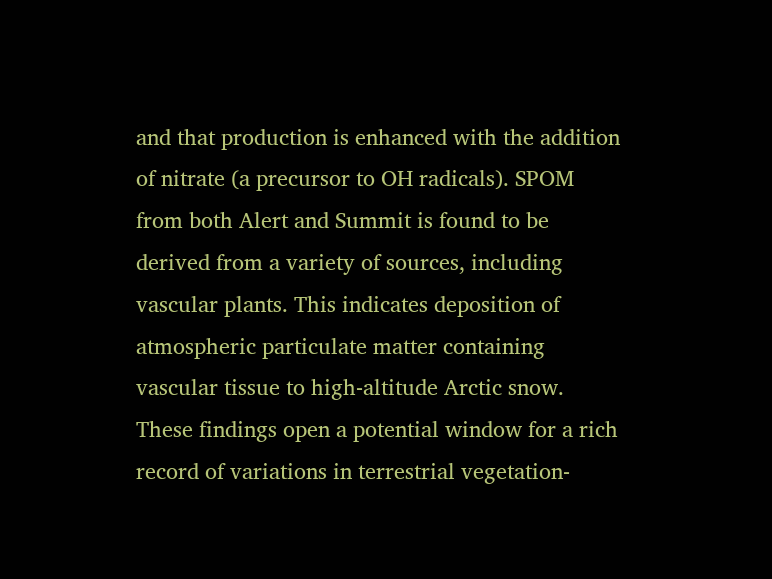and that production is enhanced with the addition of nitrate (a precursor to OH radicals). SPOM from both Alert and Summit is found to be derived from a variety of sources, including vascular plants. This indicates deposition of atmospheric particulate matter containing vascular tissue to high-altitude Arctic snow. These findings open a potential window for a rich record of variations in terrestrial vegetation-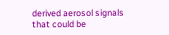derived aerosol signals that could be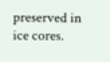preserved in ice cores.